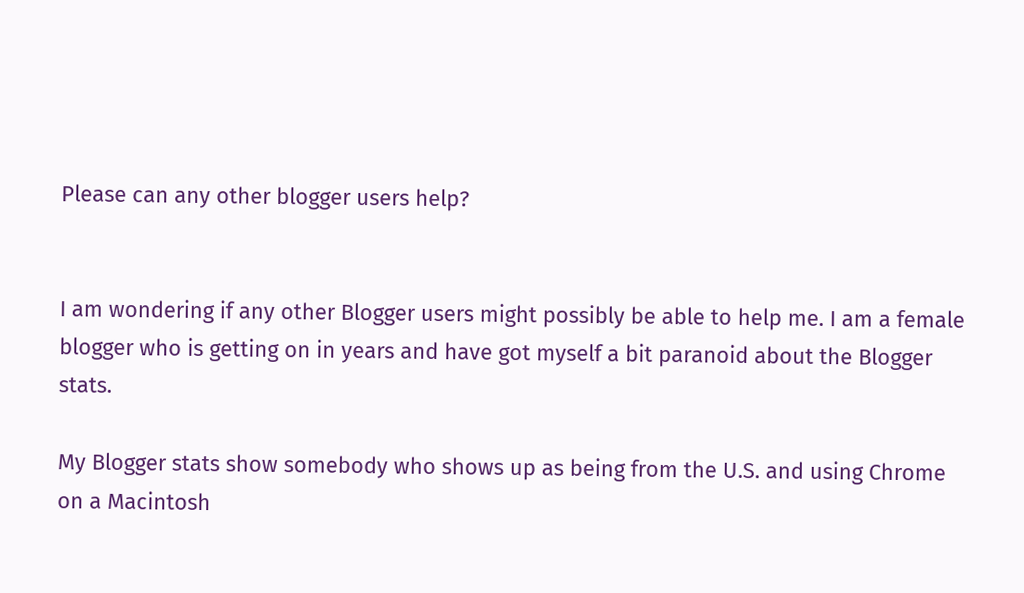Please can any other blogger users help?


I am wondering if any other Blogger users might possibly be able to help me. I am a female blogger who is getting on in years and have got myself a bit paranoid about the Blogger stats.

My Blogger stats show somebody who shows up as being from the U.S. and using Chrome on a Macintosh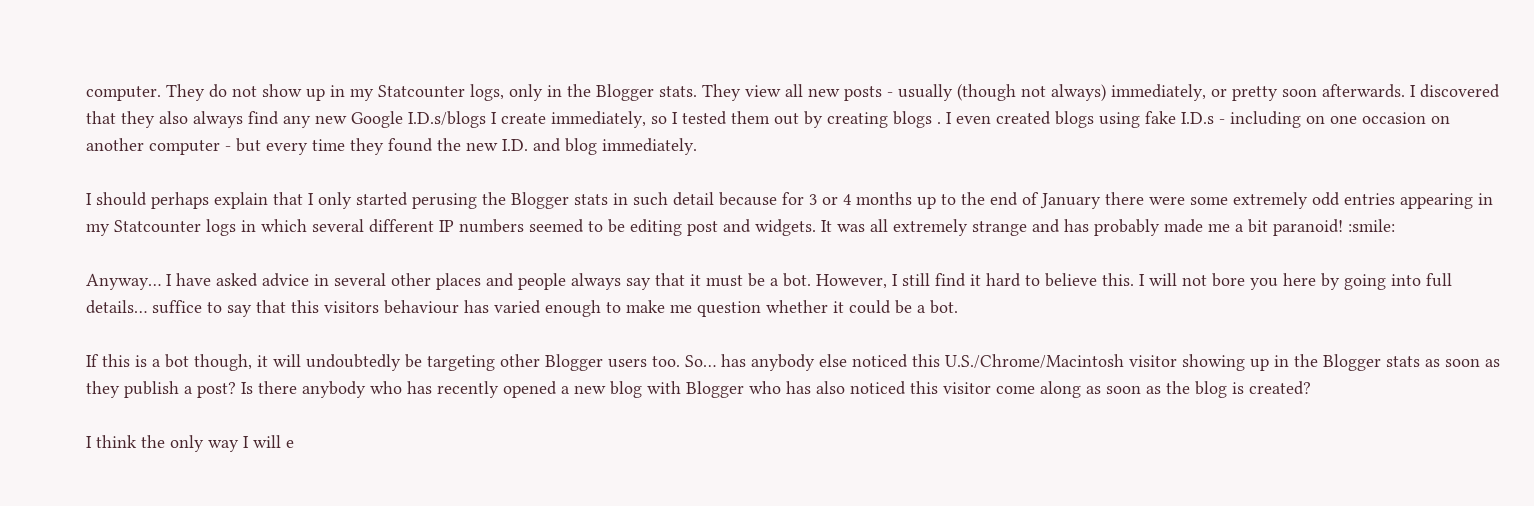computer. They do not show up in my Statcounter logs, only in the Blogger stats. They view all new posts - usually (though not always) immediately, or pretty soon afterwards. I discovered that they also always find any new Google I.D.s/blogs I create immediately, so I tested them out by creating blogs . I even created blogs using fake I.D.s - including on one occasion on another computer - but every time they found the new I.D. and blog immediately.

I should perhaps explain that I only started perusing the Blogger stats in such detail because for 3 or 4 months up to the end of January there were some extremely odd entries appearing in my Statcounter logs in which several different IP numbers seemed to be editing post and widgets. It was all extremely strange and has probably made me a bit paranoid! :smile:

Anyway… I have asked advice in several other places and people always say that it must be a bot. However, I still find it hard to believe this. I will not bore you here by going into full details… suffice to say that this visitors behaviour has varied enough to make me question whether it could be a bot.

If this is a bot though, it will undoubtedly be targeting other Blogger users too. So… has anybody else noticed this U.S./Chrome/Macintosh visitor showing up in the Blogger stats as soon as they publish a post? Is there anybody who has recently opened a new blog with Blogger who has also noticed this visitor come along as soon as the blog is created?

I think the only way I will e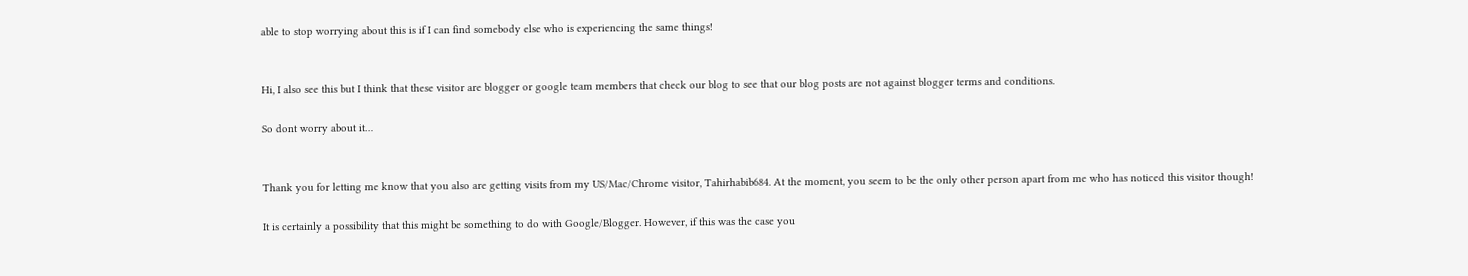able to stop worrying about this is if I can find somebody else who is experiencing the same things!


Hi, I also see this but I think that these visitor are blogger or google team members that check our blog to see that our blog posts are not against blogger terms and conditions.

So dont worry about it…


Thank you for letting me know that you also are getting visits from my US/Mac/Chrome visitor, Tahirhabib684. At the moment, you seem to be the only other person apart from me who has noticed this visitor though!

It is certainly a possibility that this might be something to do with Google/Blogger. However, if this was the case you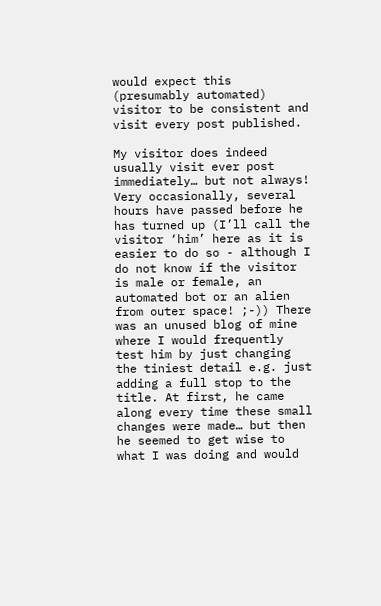would expect this (presumably automated) visitor to be consistent and visit every post published.

My visitor does indeed usually visit ever post immediately… but not always! Very occasionally, several hours have passed before he has turned up (I’ll call the visitor ‘him’ here as it is easier to do so - although I do not know if the visitor is male or female, an automated bot or an alien from outer space! ;-)) There was an unused blog of mine where I would frequently test him by just changing the tiniest detail e.g. just adding a full stop to the title. At first, he came along every time these small changes were made… but then he seemed to get wise to what I was doing and would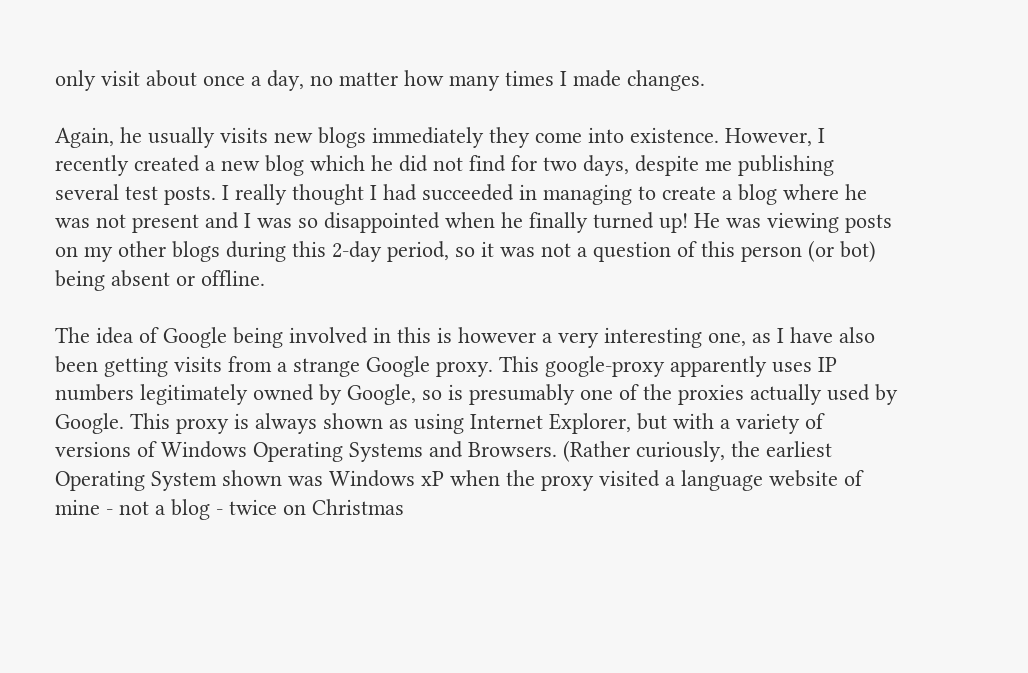only visit about once a day, no matter how many times I made changes.

Again, he usually visits new blogs immediately they come into existence. However, I recently created a new blog which he did not find for two days, despite me publishing several test posts. I really thought I had succeeded in managing to create a blog where he was not present and I was so disappointed when he finally turned up! He was viewing posts on my other blogs during this 2-day period, so it was not a question of this person (or bot) being absent or offline.

The idea of Google being involved in this is however a very interesting one, as I have also been getting visits from a strange Google proxy. This google-proxy apparently uses IP numbers legitimately owned by Google, so is presumably one of the proxies actually used by Google. This proxy is always shown as using Internet Explorer, but with a variety of versions of Windows Operating Systems and Browsers. (Rather curiously, the earliest Operating System shown was Windows xP when the proxy visited a language website of mine - not a blog - twice on Christmas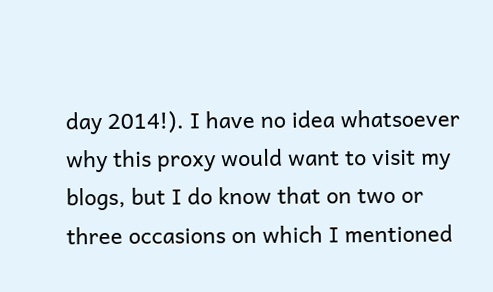day 2014!). I have no idea whatsoever why this proxy would want to visit my blogs, but I do know that on two or three occasions on which I mentioned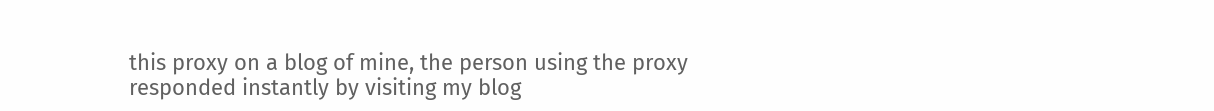this proxy on a blog of mine, the person using the proxy responded instantly by visiting my blog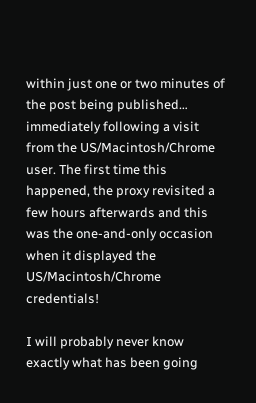within just one or two minutes of the post being published… immediately following a visit from the US/Macintosh/Chrome user. The first time this happened, the proxy revisited a few hours afterwards and this was the one-and-only occasion when it displayed the US/Macintosh/Chrome credentials!

I will probably never know exactly what has been going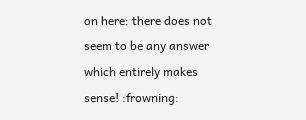on here: there does not seem to be any answer which entirely makes sense! :frowning: